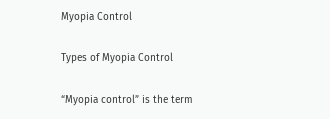Myopia Control

Types of Myopia Control

“Myopia control” is the term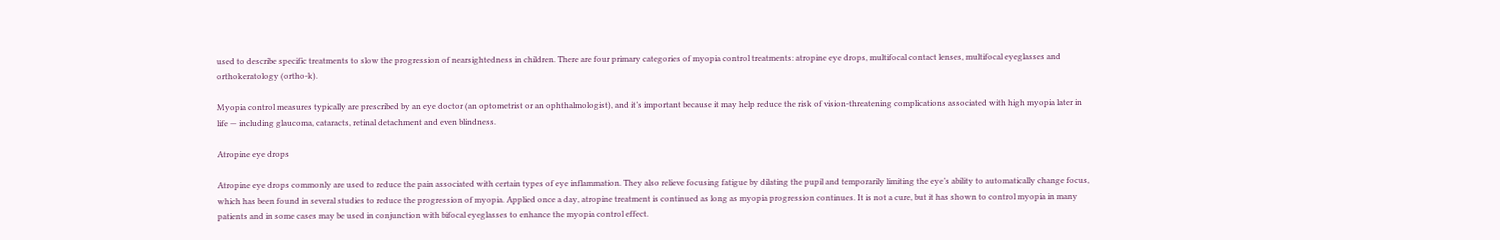used to describe specific treatments to slow the progression of nearsightedness in children. There are four primary categories of myopia control treatments: atropine eye drops, multifocal contact lenses, multifocal eyeglasses and orthokeratology (ortho-k).

Myopia control measures typically are prescribed by an eye doctor (an optometrist or an ophthalmologist), and it’s important because it may help reduce the risk of vision-threatening complications associated with high myopia later in life — including glaucoma, cataracts, retinal detachment and even blindness.

Atropine eye drops

Atropine eye drops commonly are used to reduce the pain associated with certain types of eye inflammation. They also relieve focusing fatigue by dilating the pupil and temporarily limiting the eye’s ability to automatically change focus, which has been found in several studies to reduce the progression of myopia. Applied once a day, atropine treatment is continued as long as myopia progression continues. It is not a cure, but it has shown to control myopia in many patients and in some cases may be used in conjunction with bifocal eyeglasses to enhance the myopia control effect.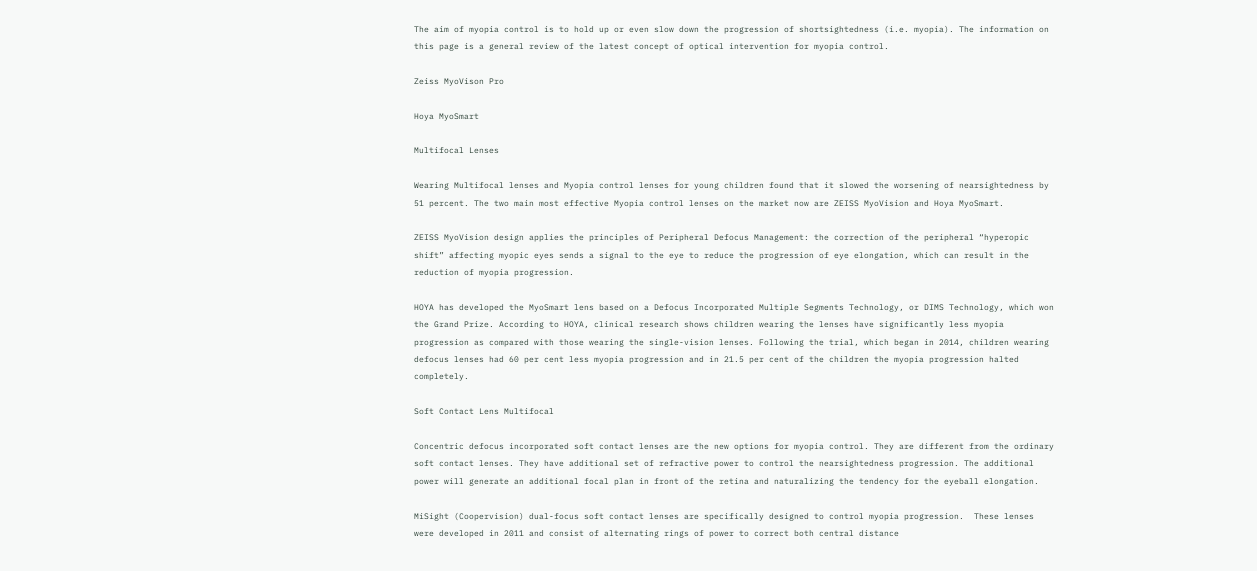The aim of myopia control is to hold up or even slow down the progression of shortsightedness (i.e. myopia). The information on this page is a general review of the latest concept of optical intervention for myopia control.

Zeiss MyoVison Pro

Hoya MyoSmart

Multifocal Lenses

Wearing Multifocal lenses and Myopia control lenses for young children found that it slowed the worsening of nearsightedness by 51 percent. The two main most effective Myopia control lenses on the market now are ZEISS MyoVision and Hoya MyoSmart.

ZEISS MyoVision design applies the principles of Peripheral Defocus Management: the correction of the peripheral “hyperopic shift” affecting myopic eyes sends a signal to the eye to reduce the progression of eye elongation, which can result in the reduction of myopia progression.

HOYA has developed the MyoSmart lens based on a Defocus Incorporated Multiple Segments Technology, or DIMS Technology, which won the Grand Prize. According to HOYA, clinical research shows children wearing the lenses have significantly less myopia progression as compared with those wearing the single-vision lenses. Following the trial, which began in 2014, children wearing defocus lenses had 60 per cent less myopia progression and in 21.5 per cent of the children the myopia progression halted completely.

Soft Contact Lens Multifocal

Concentric defocus incorporated soft contact lenses are the new options for myopia control. They are different from the ordinary soft contact lenses. They have additional set of refractive power to control the nearsightedness progression. The additional power will generate an additional focal plan in front of the retina and naturalizing the tendency for the eyeball elongation.

MiSight (Coopervision) dual-focus soft contact lenses are specifically designed to control myopia progression.  These lenses were developed in 2011 and consist of alternating rings of power to correct both central distance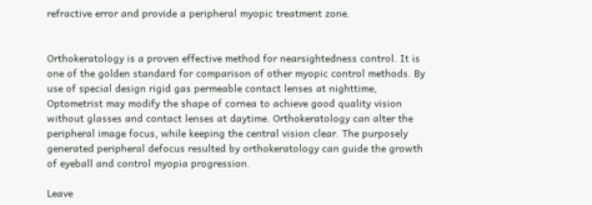refractive error and provide a peripheral myopic treatment zone.


Orthokeratology is a proven effective method for nearsightedness control. It is one of the golden standard for comparison of other myopic control methods. By use of special design rigid gas permeable contact lenses at nighttime, Optometrist may modify the shape of cornea to achieve good quality vision without glasses and contact lenses at daytime. Orthokeratology can alter the peripheral image focus, while keeping the central vision clear. The purposely generated peripheral defocus resulted by orthokeratology can guide the growth of eyeball and control myopia progression.

Leave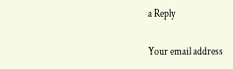a Reply

Your email address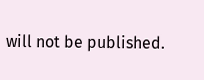will not be published.